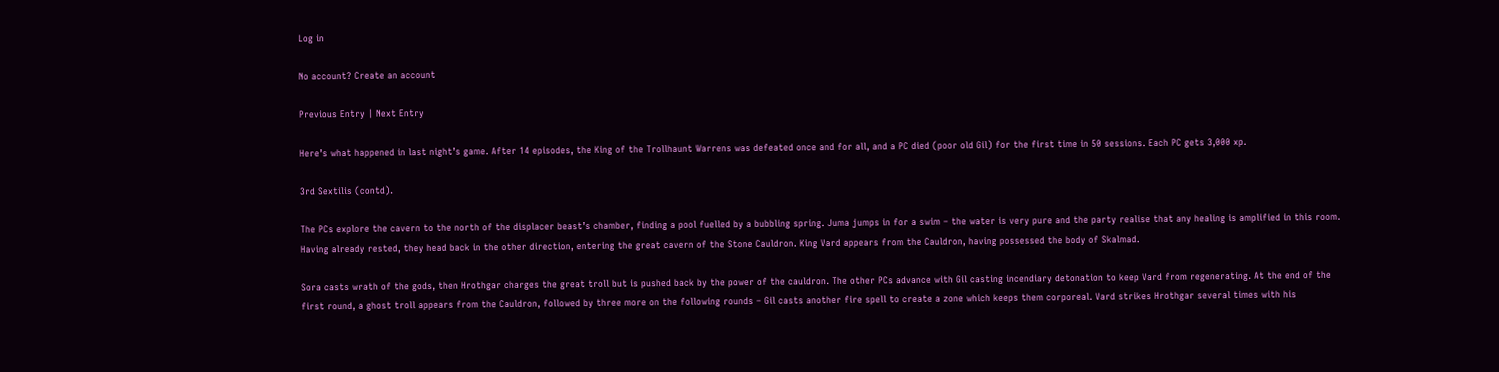Log in

No account? Create an account

Previous Entry | Next Entry

Here’s what happened in last night’s game. After 14 episodes, the King of the Trollhaunt Warrens was defeated once and for all, and a PC died (poor old Gil) for the first time in 50 sessions. Each PC gets 3,000 xp.

3rd Sextilis (contd).

The PCs explore the cavern to the north of the displacer beast’s chamber, finding a pool fuelled by a bubbling spring. Juma jumps in for a swim – the water is very pure and the party realise that any healing is amplified in this room. Having already rested, they head back in the other direction, entering the great cavern of the Stone Cauldron. King Vard appears from the Cauldron, having possessed the body of Skalmad.

Sora casts wrath of the gods, then Hrothgar charges the great troll but is pushed back by the power of the cauldron. The other PCs advance with Gil casting incendiary detonation to keep Vard from regenerating. At the end of the first round, a ghost troll appears from the Cauldron, followed by three more on the following rounds – Gil casts another fire spell to create a zone which keeps them corporeal. Vard strikes Hrothgar several times with his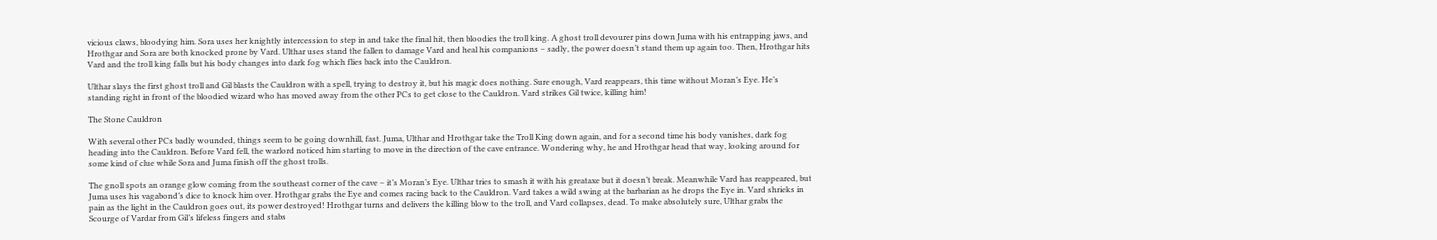vicious claws, bloodying him. Sora uses her knightly intercession to step in and take the final hit, then bloodies the troll king. A ghost troll devourer pins down Juma with his entrapping jaws, and Hrothgar and Sora are both knocked prone by Vard. Ulthar uses stand the fallen to damage Vard and heal his companions – sadly, the power doesn’t stand them up again too. Then, Hrothgar hits Vard and the troll king falls but his body changes into dark fog which flies back into the Cauldron.

Ulthar slays the first ghost troll and Gil blasts the Cauldron with a spell, trying to destroy it, but his magic does nothing. Sure enough, Vard reappears, this time without Moran’s Eye. He’s standing right in front of the bloodied wizard who has moved away from the other PCs to get close to the Cauldron. Vard strikes Gil twice, killing him!

The Stone Cauldron

With several other PCs badly wounded, things seem to be going downhill, fast. Juma, Ulthar and Hrothgar take the Troll King down again, and for a second time his body vanishes, dark fog heading into the Cauldron. Before Vard fell, the warlord noticed him starting to move in the direction of the cave entrance. Wondering why, he and Hrothgar head that way, looking around for some kind of clue while Sora and Juma finish off the ghost trolls.

The gnoll spots an orange glow coming from the southeast corner of the cave – it’s Moran’s Eye. Ulthar tries to smash it with his greataxe but it doesn’t break. Meanwhile Vard has reappeared, but Juma uses his vagabond’s dice to knock him over. Hrothgar grabs the Eye and comes racing back to the Cauldron. Vard takes a wild swing at the barbarian as he drops the Eye in. Vard shrieks in pain as the light in the Cauldron goes out, its power destroyed! Hrothgar turns and delivers the killing blow to the troll, and Vard collapses, dead. To make absolutely sure, Ulthar grabs the Scourge of Vardar from Gil’s lifeless fingers and stabs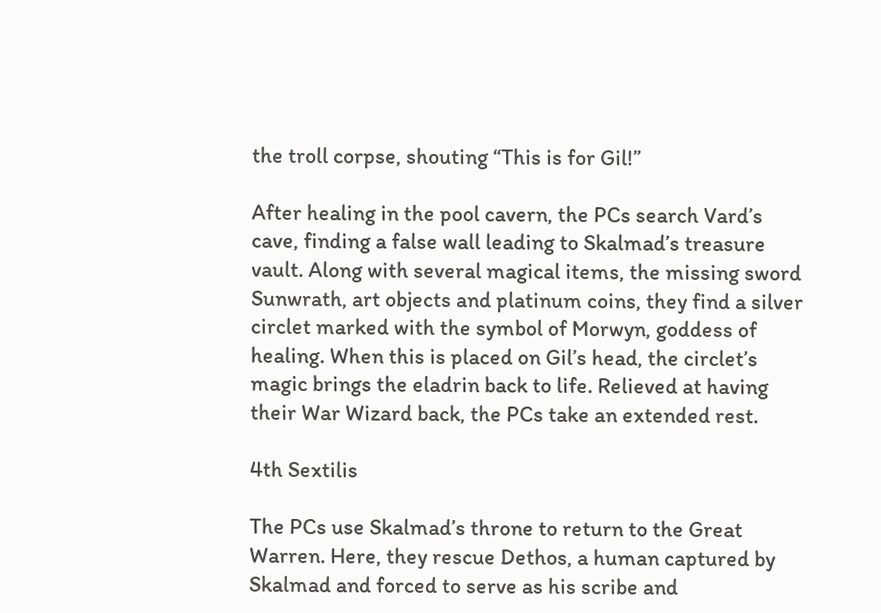the troll corpse, shouting “This is for Gil!”

After healing in the pool cavern, the PCs search Vard’s cave, finding a false wall leading to Skalmad’s treasure vault. Along with several magical items, the missing sword Sunwrath, art objects and platinum coins, they find a silver circlet marked with the symbol of Morwyn, goddess of healing. When this is placed on Gil’s head, the circlet’s magic brings the eladrin back to life. Relieved at having their War Wizard back, the PCs take an extended rest.

4th Sextilis

The PCs use Skalmad’s throne to return to the Great Warren. Here, they rescue Dethos, a human captured by Skalmad and forced to serve as his scribe and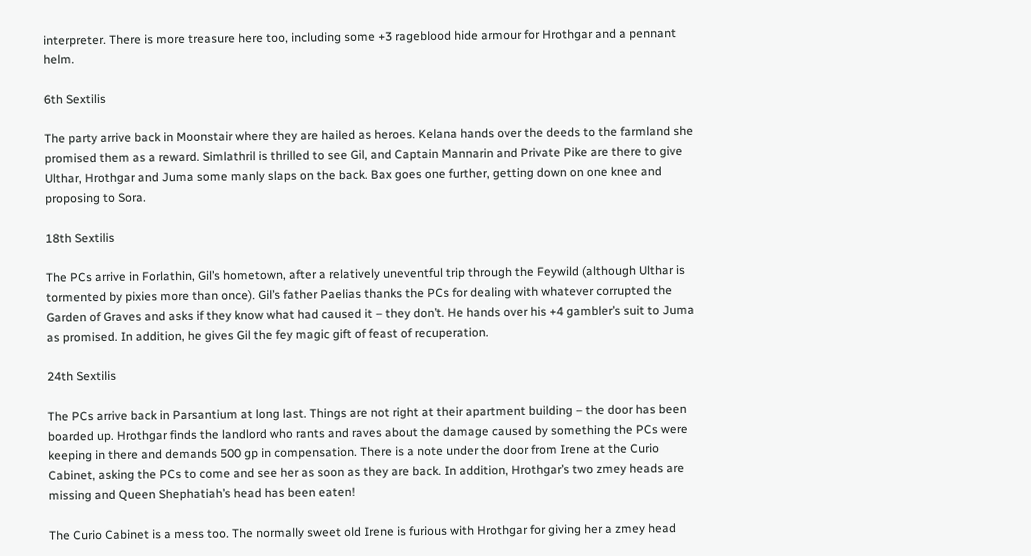interpreter. There is more treasure here too, including some +3 rageblood hide armour for Hrothgar and a pennant helm.

6th Sextilis

The party arrive back in Moonstair where they are hailed as heroes. Kelana hands over the deeds to the farmland she promised them as a reward. Simlathril is thrilled to see Gil, and Captain Mannarin and Private Pike are there to give Ulthar, Hrothgar and Juma some manly slaps on the back. Bax goes one further, getting down on one knee and proposing to Sora.

18th Sextilis

The PCs arrive in Forlathin, Gil’s hometown, after a relatively uneventful trip through the Feywild (although Ulthar is tormented by pixies more than once). Gil’s father Paelias thanks the PCs for dealing with whatever corrupted the Garden of Graves and asks if they know what had caused it – they don’t. He hands over his +4 gambler’s suit to Juma as promised. In addition, he gives Gil the fey magic gift of feast of recuperation.

24th Sextilis

The PCs arrive back in Parsantium at long last. Things are not right at their apartment building – the door has been boarded up. Hrothgar finds the landlord who rants and raves about the damage caused by something the PCs were keeping in there and demands 500 gp in compensation. There is a note under the door from Irene at the Curio Cabinet, asking the PCs to come and see her as soon as they are back. In addition, Hrothgar’s two zmey heads are missing and Queen Shephatiah’s head has been eaten!

The Curio Cabinet is a mess too. The normally sweet old Irene is furious with Hrothgar for giving her a zmey head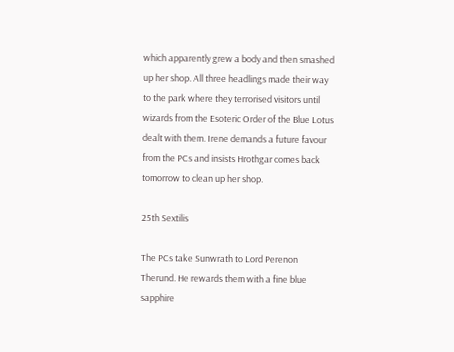which apparently grew a body and then smashed up her shop. All three headlings made their way to the park where they terrorised visitors until wizards from the Esoteric Order of the Blue Lotus dealt with them. Irene demands a future favour from the PCs and insists Hrothgar comes back tomorrow to clean up her shop.

25th Sextilis

The PCs take Sunwrath to Lord Perenon Therund. He rewards them with a fine blue sapphire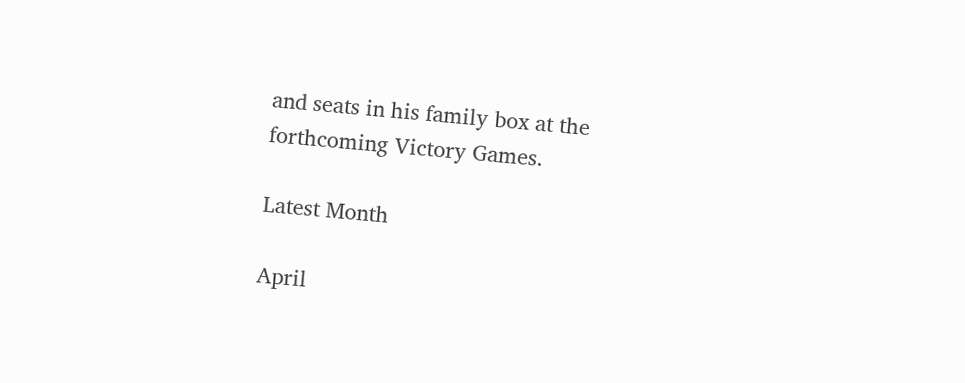and seats in his family box at the forthcoming Victory Games.

Latest Month

April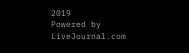2019
Powered by LiveJournal.com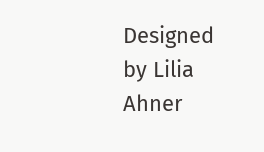Designed by Lilia Ahner